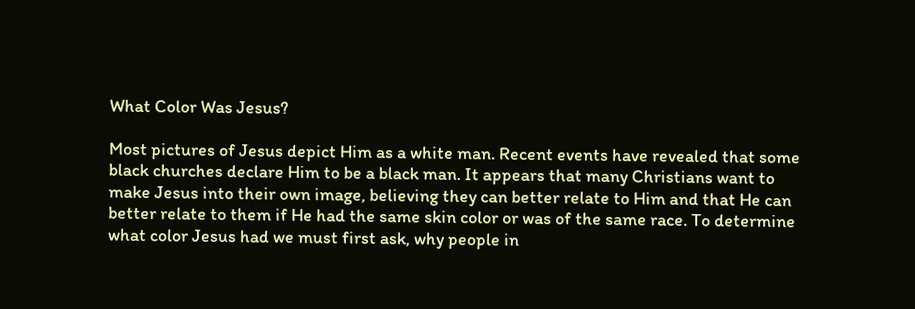What Color Was Jesus?

Most pictures of Jesus depict Him as a white man. Recent events have revealed that some black churches declare Him to be a black man. It appears that many Christians want to make Jesus into their own image, believing they can better relate to Him and that He can better relate to them if He had the same skin color or was of the same race. To determine what color Jesus had we must first ask, why people in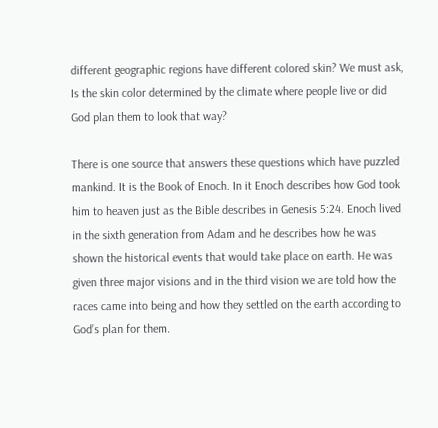different geographic regions have different colored skin? We must ask, Is the skin color determined by the climate where people live or did God plan them to look that way?

There is one source that answers these questions which have puzzled mankind. It is the Book of Enoch. In it Enoch describes how God took him to heaven just as the Bible describes in Genesis 5:24. Enoch lived in the sixth generation from Adam and he describes how he was shown the historical events that would take place on earth. He was given three major visions and in the third vision we are told how the races came into being and how they settled on the earth according to God’s plan for them.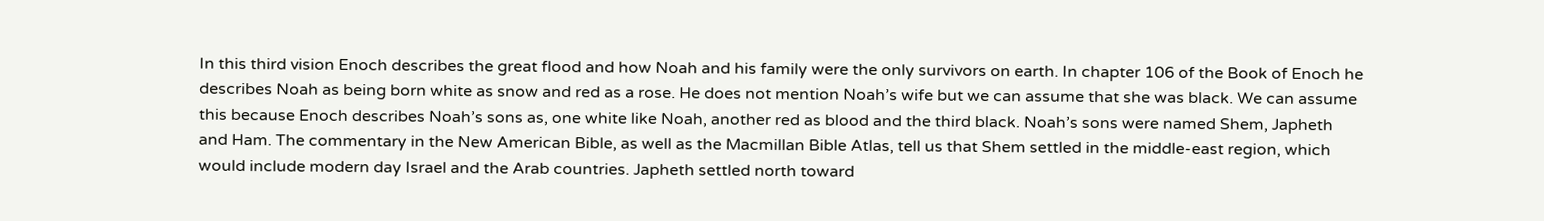In this third vision Enoch describes the great flood and how Noah and his family were the only survivors on earth. In chapter 106 of the Book of Enoch he describes Noah as being born white as snow and red as a rose. He does not mention Noah’s wife but we can assume that she was black. We can assume this because Enoch describes Noah’s sons as, one white like Noah, another red as blood and the third black. Noah’s sons were named Shem, Japheth and Ham. The commentary in the New American Bible, as well as the Macmillan Bible Atlas, tell us that Shem settled in the middle-east region, which would include modern day Israel and the Arab countries. Japheth settled north toward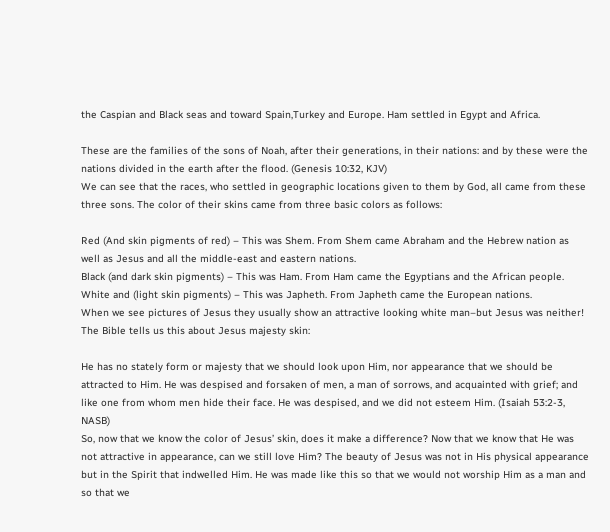the Caspian and Black seas and toward Spain,Turkey and Europe. Ham settled in Egypt and Africa.

These are the families of the sons of Noah, after their generations, in their nations: and by these were the nations divided in the earth after the flood. (Genesis 10:32, KJV)
We can see that the races, who settled in geographic locations given to them by God, all came from these three sons. The color of their skins came from three basic colors as follows:

Red (And skin pigments of red) – This was Shem. From Shem came Abraham and the Hebrew nation as well as Jesus and all the middle-east and eastern nations.
Black (and dark skin pigments) – This was Ham. From Ham came the Egyptians and the African people.
White and (light skin pigments) – This was Japheth. From Japheth came the European nations.
When we see pictures of Jesus they usually show an attractive looking white man–but Jesus was neither! The Bible tells us this about Jesus majesty skin:

He has no stately form or majesty that we should look upon Him, nor appearance that we should be attracted to Him. He was despised and forsaken of men, a man of sorrows, and acquainted with grief; and like one from whom men hide their face. He was despised, and we did not esteem Him. (Isaiah 53:2-3, NASB)
So, now that we know the color of Jesus’ skin, does it make a difference? Now that we know that He was not attractive in appearance, can we still love Him? The beauty of Jesus was not in His physical appearance but in the Spirit that indwelled Him. He was made like this so that we would not worship Him as a man and so that we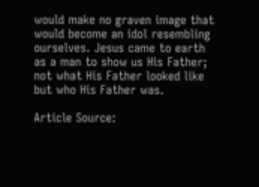would make no graven image that would become an idol resembling ourselves. Jesus came to earth as a man to show us His Father; not what His Father looked like but who His Father was.

Article Source: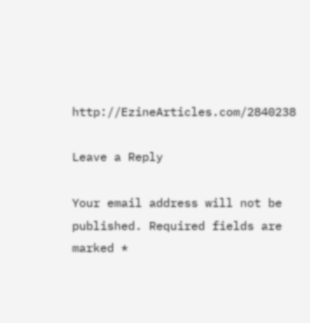http://EzineArticles.com/2840238

Leave a Reply

Your email address will not be published. Required fields are marked *